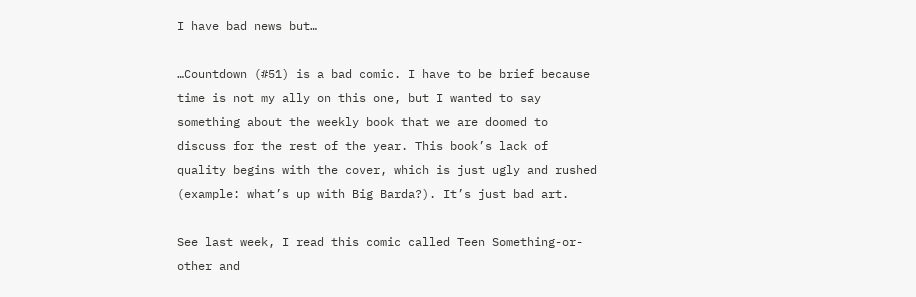I have bad news but…

…Countdown (#51) is a bad comic. I have to be brief because time is not my ally on this one, but I wanted to say something about the weekly book that we are doomed to discuss for the rest of the year. This book’s lack of quality begins with the cover, which is just ugly and rushed (example: what’s up with Big Barda?). It’s just bad art.

See last week, I read this comic called Teen Something-or-other and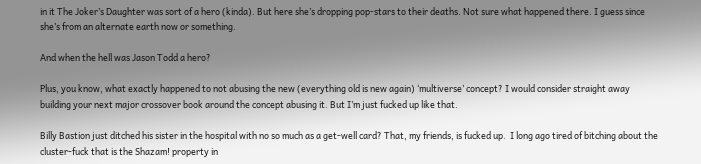in it The Joker’s Daughter was sort of a hero (kinda). But here she’s dropping pop-stars to their deaths. Not sure what happened there. I guess since she’s from an alternate earth now or something.

And when the hell was Jason Todd a hero?

Plus, you know, what exactly happened to not abusing the new (everything old is new again) ‘multiverse’ concept? I would consider straight away building your next major crossover book around the concept abusing it. But I’m just fucked up like that.

Billy Bastion just ditched his sister in the hospital with no so much as a get-well card? That, my friends, is fucked up.  I long ago tired of bitching about the cluster-fuck that is the Shazam! property in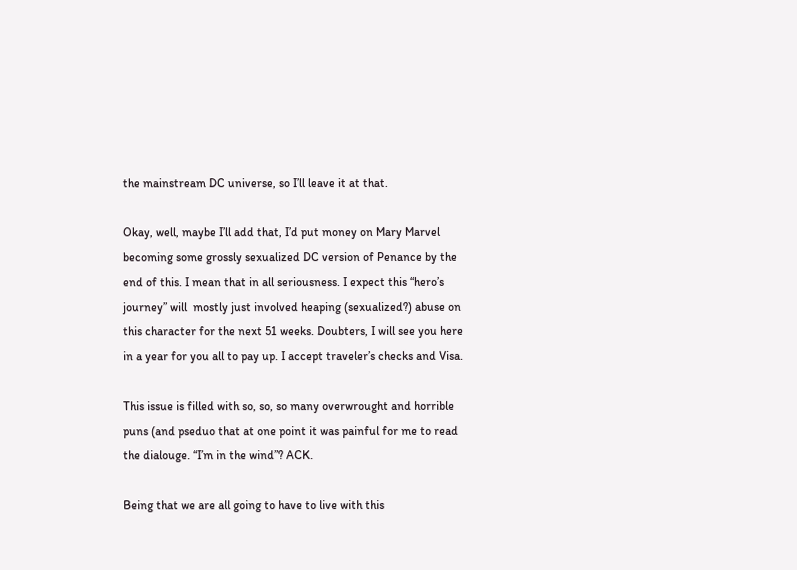the mainstream DC universe, so I’ll leave it at that.

Okay, well, maybe I’ll add that, I’d put money on Mary Marvel becoming some grossly sexualized DC version of Penance by the end of this. I mean that in all seriousness. I expect this “hero’s journey” will  mostly just involved heaping (sexualized?) abuse on this character for the next 51 weeks. Doubters, I will see you here in a year for you all to pay up. I accept traveler’s checks and Visa.

This issue is filled with so, so, so many overwrought and horrible puns (and pseduo that at one point it was painful for me to read the dialouge. “I’m in the wind”? ACK.

Being that we are all going to have to live with this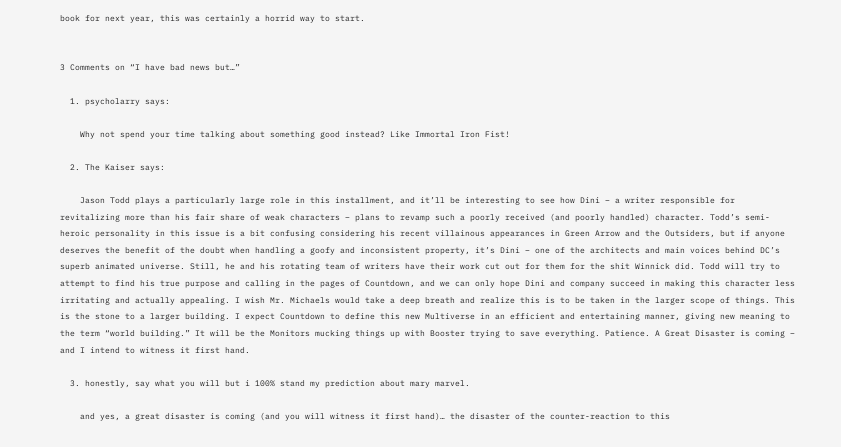book for next year, this was certainly a horrid way to start.


3 Comments on “I have bad news but…”

  1. psycholarry says:

    Why not spend your time talking about something good instead? Like Immortal Iron Fist!

  2. The Kaiser says:

    Jason Todd plays a particularly large role in this installment, and it’ll be interesting to see how Dini – a writer responsible for revitalizing more than his fair share of weak characters – plans to revamp such a poorly received (and poorly handled) character. Todd’s semi-heroic personality in this issue is a bit confusing considering his recent villainous appearances in Green Arrow and the Outsiders, but if anyone deserves the benefit of the doubt when handling a goofy and inconsistent property, it’s Dini – one of the architects and main voices behind DC’s superb animated universe. Still, he and his rotating team of writers have their work cut out for them for the shit Winnick did. Todd will try to attempt to find his true purpose and calling in the pages of Countdown, and we can only hope Dini and company succeed in making this character less irritating and actually appealing. I wish Mr. Michaels would take a deep breath and realize this is to be taken in the larger scope of things. This is the stone to a larger building. I expect Countdown to define this new Multiverse in an efficient and entertaining manner, giving new meaning to the term “world building.” It will be the Monitors mucking things up with Booster trying to save everything. Patience. A Great Disaster is coming – and I intend to witness it first hand.

  3. honestly, say what you will but i 100% stand my prediction about mary marvel.

    and yes, a great disaster is coming (and you will witness it first hand)… the disaster of the counter-reaction to this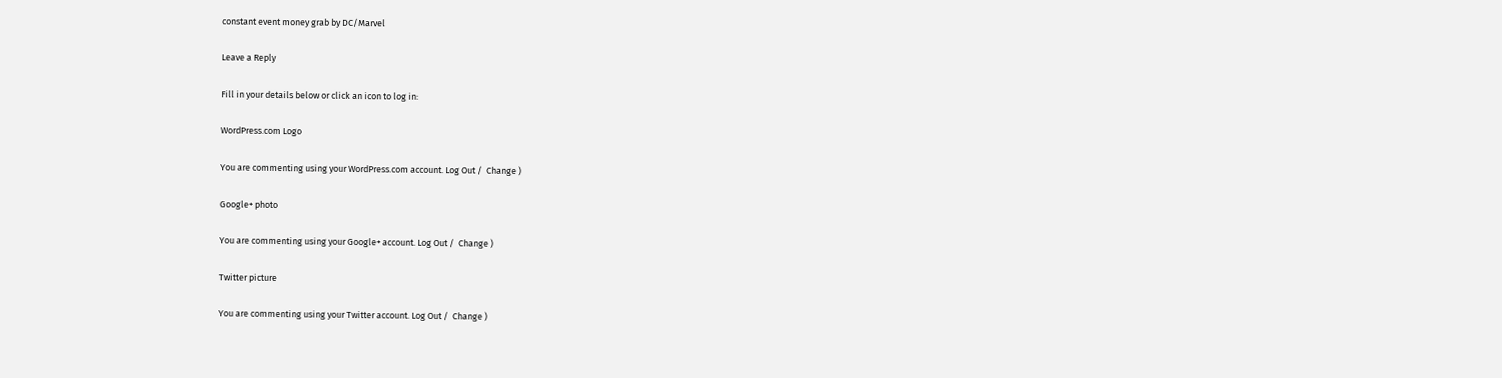constant event money grab by DC/Marvel

Leave a Reply

Fill in your details below or click an icon to log in:

WordPress.com Logo

You are commenting using your WordPress.com account. Log Out /  Change )

Google+ photo

You are commenting using your Google+ account. Log Out /  Change )

Twitter picture

You are commenting using your Twitter account. Log Out /  Change )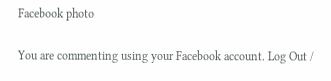Facebook photo

You are commenting using your Facebook account. Log Out /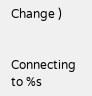Change )


Connecting to %s